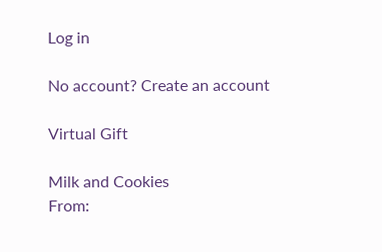Log in

No account? Create an account

Virtual Gift

Milk and Cookies
From: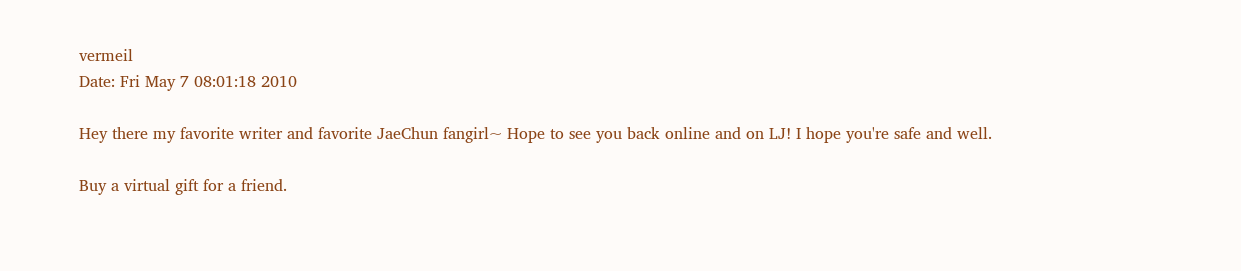vermeil
Date: Fri May 7 08:01:18 2010

Hey there my favorite writer and favorite JaeChun fangirl~ Hope to see you back online and on LJ! I hope you're safe and well.

Buy a virtual gift for a friend.